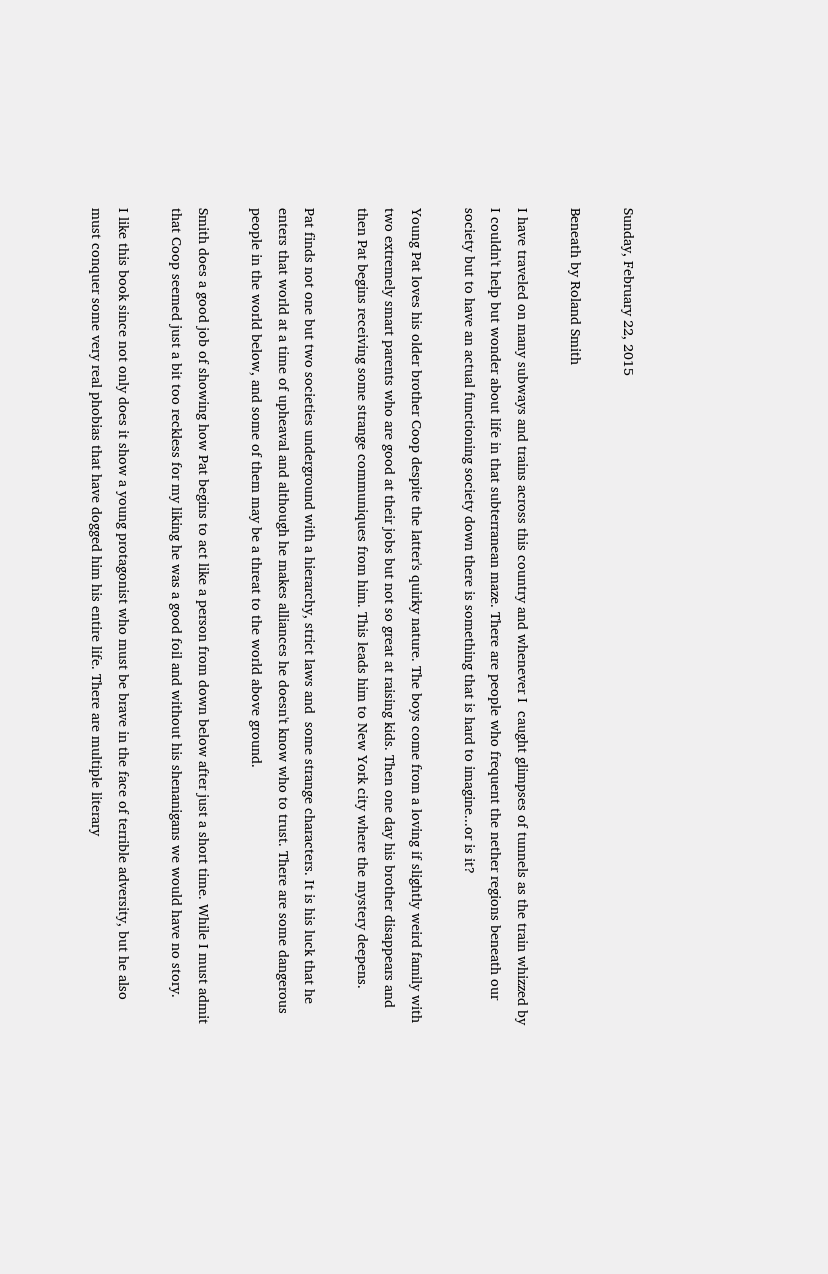Sunday, February 22, 2015

Beneath by Roland Smith

I have traveled on many subways and trains across this country and whenever I  caught glimpses of tunnels as the train whizzed by I couldn't help but wonder about life in that subterranean maze. There are people who frequent the nether regions beneath our society but to have an actual functioning society down there is something that is hard to imagine...or is it?

Young Pat loves his older brother Coop despite the latter's quirky nature. The boys come from a loving if slightly weird family with two extremely smart parents who are good at their jobs but not so great at raising kids. Then one day his brother disappears and then Pat begins receiving some strange communiques from him. This leads him to New York city where the mystery deepens.

Pat finds not one but two societies underground with a hierarchy, strict laws and  some strange characters. It is his luck that he enters that world at a time of upheaval and although he makes alliances he doesn't know who to trust. There are some dangerous people in the world below, and some of them may be a threat to the world above ground.

Smith does a good job of showing how Pat begins to act like a person from down below after just a short time. While I must admit that Coop seemed just a bit too reckless for my liking he was a good foil and without his shenanigans we would have no story.

I like this book since not only does it show a young protagonist who must be brave in the face of terrible adversity, but he also must conquer some very real phobias that have dogged him his entire life. There are multiple literary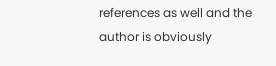references as well and the author is obviously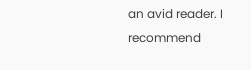an avid reader. I recommend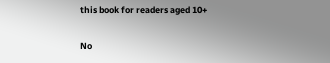this book for readers aged 10+

No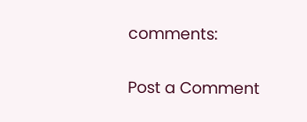comments:

Post a Comment